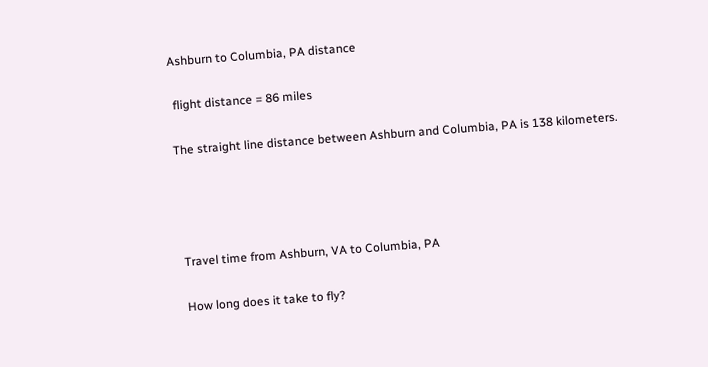Ashburn to Columbia, PA distance

 flight distance = 86 miles

The straight line distance between Ashburn and Columbia, PA is 138 kilometers.




 Travel time from Ashburn, VA to Columbia, PA

 How long does it take to fly?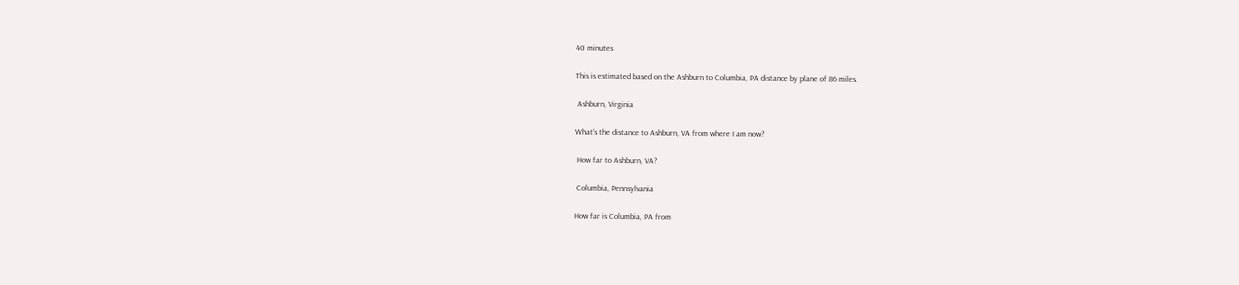40 minutes

This is estimated based on the Ashburn to Columbia, PA distance by plane of 86 miles.

 Ashburn, Virginia

What's the distance to Ashburn, VA from where I am now?

 How far to Ashburn, VA?

 Columbia, Pennsylvania

How far is Columbia, PA from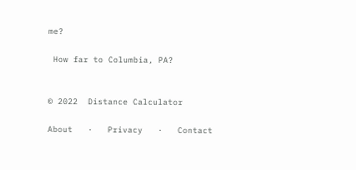me?

 How far to Columbia, PA?


© 2022  Distance Calculator

About   ·   Privacy   ·   Contact